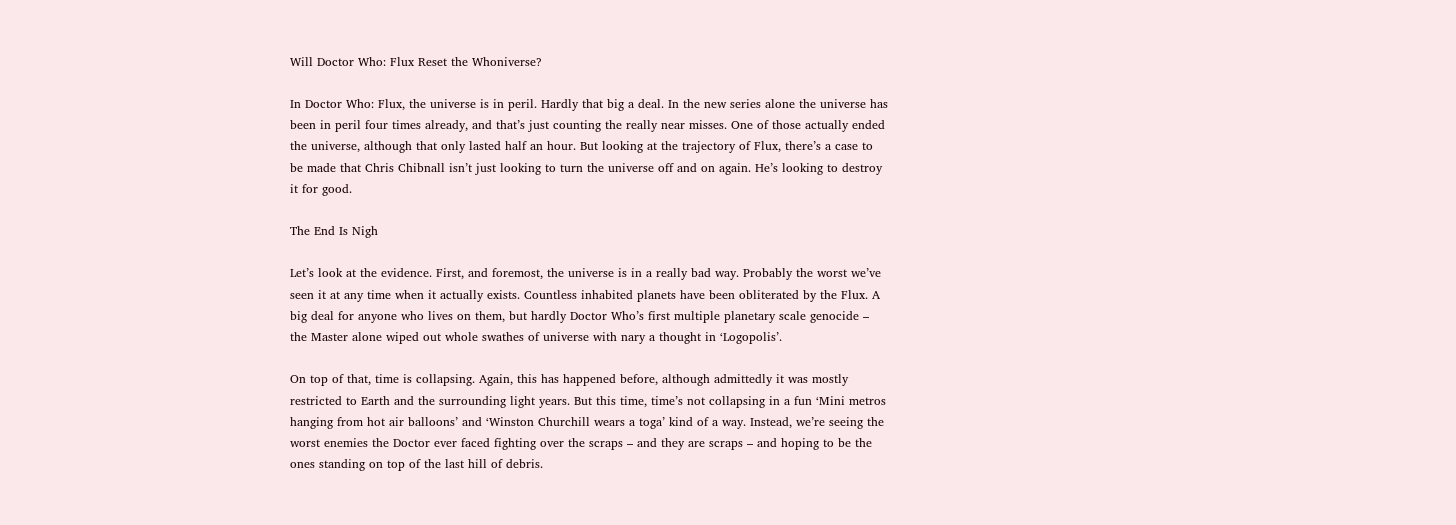Will Doctor Who: Flux Reset the Whoniverse?

In Doctor Who: Flux, the universe is in peril. Hardly that big a deal. In the new series alone the universe has been in peril four times already, and that’s just counting the really near misses. One of those actually ended the universe, although that only lasted half an hour. But looking at the trajectory of Flux, there’s a case to be made that Chris Chibnall isn’t just looking to turn the universe off and on again. He’s looking to destroy it for good.

The End Is Nigh

Let’s look at the evidence. First, and foremost, the universe is in a really bad way. Probably the worst we’ve seen it at any time when it actually exists. Countless inhabited planets have been obliterated by the Flux. A big deal for anyone who lives on them, but hardly Doctor Who’s first multiple planetary scale genocide – the Master alone wiped out whole swathes of universe with nary a thought in ‘Logopolis’.

On top of that, time is collapsing. Again, this has happened before, although admittedly it was mostly restricted to Earth and the surrounding light years. But this time, time’s not collapsing in a fun ‘Mini metros hanging from hot air balloons’ and ‘Winston Churchill wears a toga’ kind of a way. Instead, we’re seeing the worst enemies the Doctor ever faced fighting over the scraps – and they are scraps – and hoping to be the ones standing on top of the last hill of debris.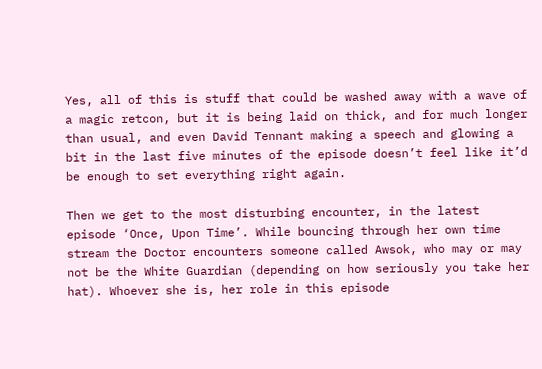Yes, all of this is stuff that could be washed away with a wave of a magic retcon, but it is being laid on thick, and for much longer than usual, and even David Tennant making a speech and glowing a bit in the last five minutes of the episode doesn’t feel like it’d be enough to set everything right again.

Then we get to the most disturbing encounter, in the latest episode ‘Once, Upon Time’. While bouncing through her own time stream the Doctor encounters someone called Awsok, who may or may not be the White Guardian (depending on how seriously you take her hat). Whoever she is, her role in this episode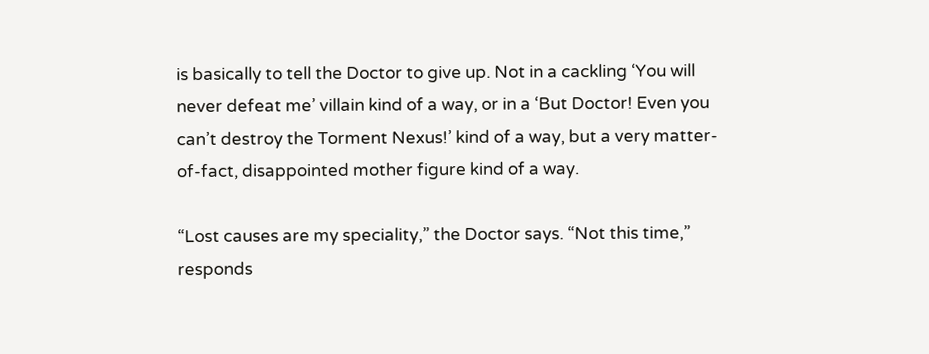is basically to tell the Doctor to give up. Not in a cackling ‘You will never defeat me’ villain kind of a way, or in a ‘But Doctor! Even you can’t destroy the Torment Nexus!’ kind of a way, but a very matter-of-fact, disappointed mother figure kind of a way.

“Lost causes are my speciality,” the Doctor says. “Not this time,” responds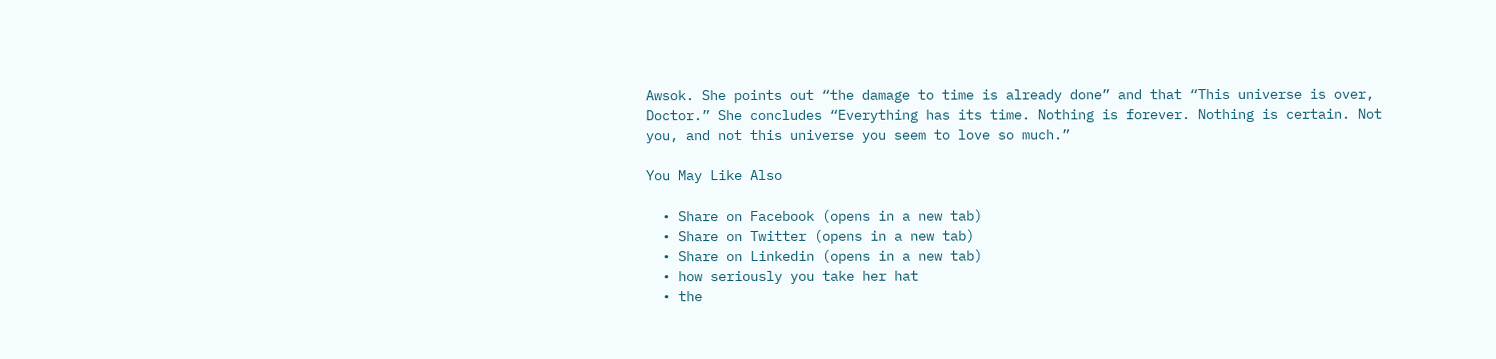Awsok. She points out “the damage to time is already done” and that “This universe is over, Doctor.” She concludes “Everything has its time. Nothing is forever. Nothing is certain. Not you, and not this universe you seem to love so much.”

You May Like Also

  • Share on Facebook (opens in a new tab)
  • Share on Twitter (opens in a new tab)
  • Share on Linkedin (opens in a new tab)
  • how seriously you take her hat
  • the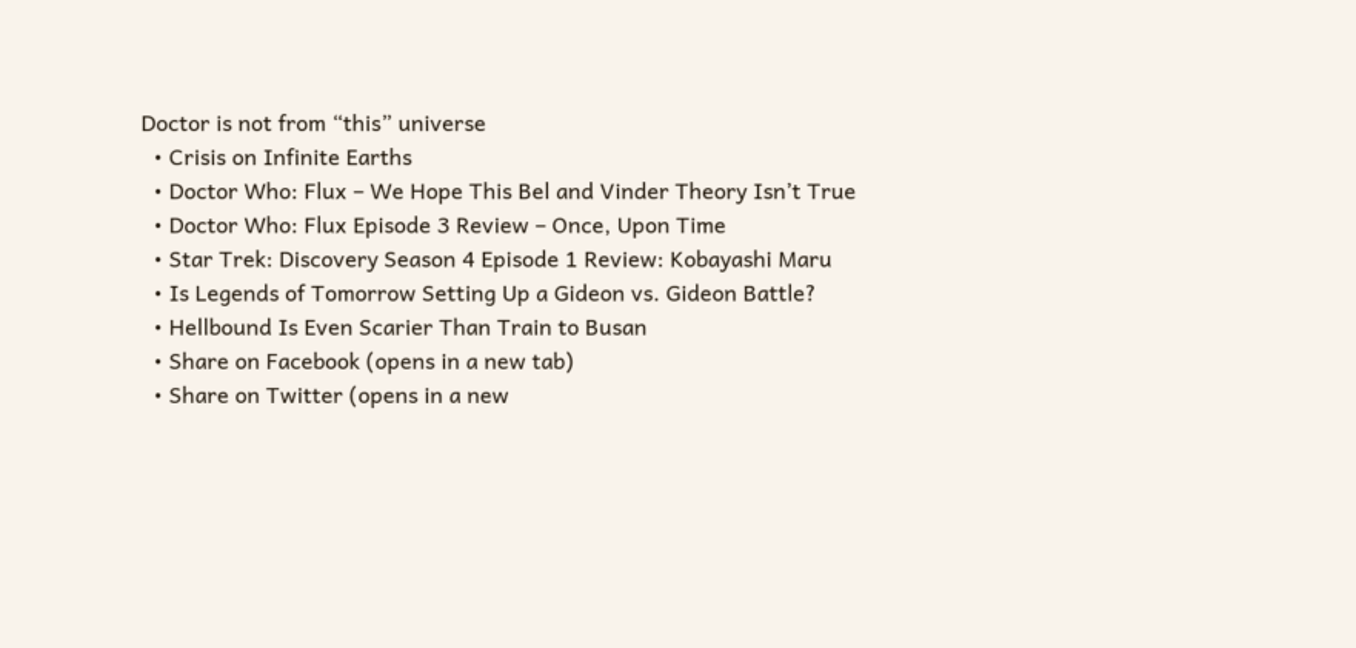Doctor is not from “this” universe
  • Crisis on Infinite Earths
  • Doctor Who: Flux – We Hope This Bel and Vinder Theory Isn’t True
  • Doctor Who: Flux Episode 3 Review – Once, Upon Time
  • Star Trek: Discovery Season 4 Episode 1 Review: Kobayashi Maru
  • Is Legends of Tomorrow Setting Up a Gideon vs. Gideon Battle?
  • Hellbound Is Even Scarier Than Train to Busan
  • Share on Facebook (opens in a new tab)
  • Share on Twitter (opens in a new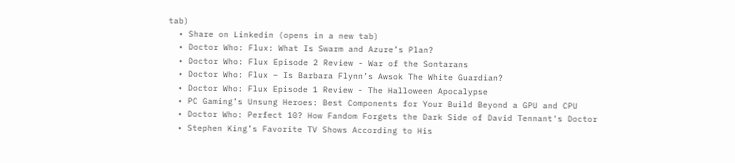tab)
  • Share on Linkedin (opens in a new tab)
  • Doctor Who: Flux: What Is Swarm and Azure’s Plan?
  • Doctor Who: Flux Episode 2 Review - War of the Sontarans
  • Doctor Who: Flux – Is Barbara Flynn’s Awsok The White Guardian?
  • Doctor Who: Flux Episode 1 Review - The Halloween Apocalypse
  • PC Gaming’s Unsung Heroes: Best Components for Your Build Beyond a GPU and CPU
  • Doctor Who: Perfect 10? How Fandom Forgets the Dark Side of David Tennant's Doctor
  • Stephen King’s Favorite TV Shows According to His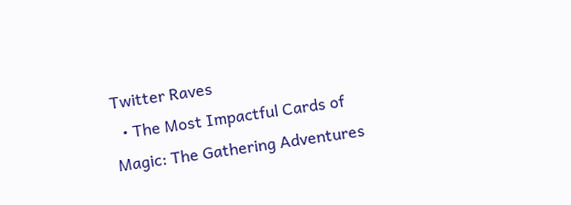Twitter Raves
  • The Most Impactful Cards of Magic: The Gathering Adventures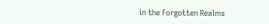in the Forgotten Realms